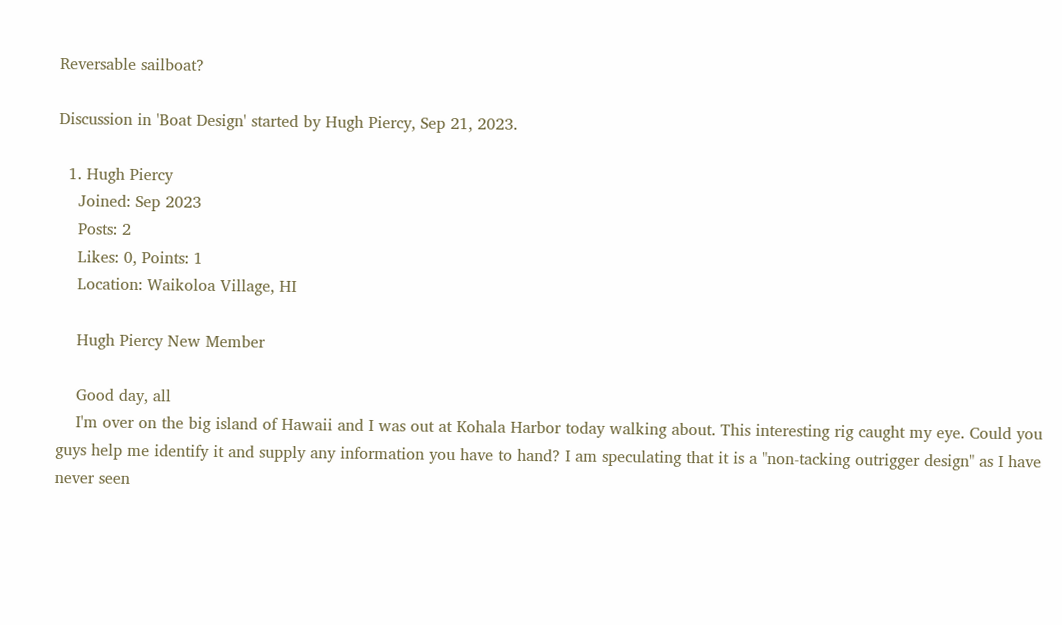Reversable sailboat?

Discussion in 'Boat Design' started by Hugh Piercy, Sep 21, 2023.

  1. Hugh Piercy
    Joined: Sep 2023
    Posts: 2
    Likes: 0, Points: 1
    Location: Waikoloa Village, HI

    Hugh Piercy New Member

    Good day, all
    I'm over on the big island of Hawaii and I was out at Kohala Harbor today walking about. This interesting rig caught my eye. Could you guys help me identify it and supply any information you have to hand? I am speculating that it is a "non-tacking outrigger design" as I have never seen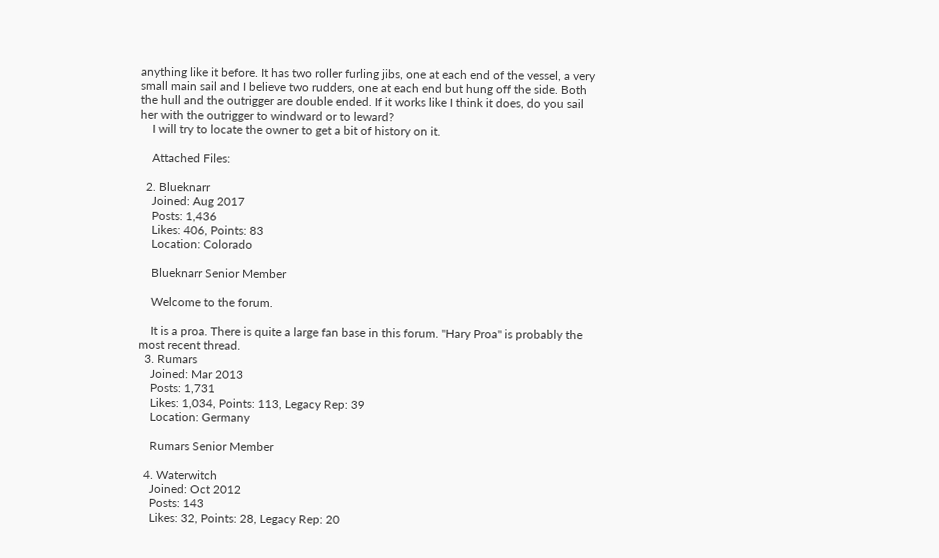anything like it before. It has two roller furling jibs, one at each end of the vessel, a very small main sail and I believe two rudders, one at each end but hung off the side. Both the hull and the outrigger are double ended. If it works like I think it does, do you sail her with the outrigger to windward or to leward?
    I will try to locate the owner to get a bit of history on it.

    Attached Files:

  2. Blueknarr
    Joined: Aug 2017
    Posts: 1,436
    Likes: 406, Points: 83
    Location: Colorado

    Blueknarr Senior Member

    Welcome to the forum.

    It is a proa. There is quite a large fan base in this forum. "Hary Proa" is probably the most recent thread.
  3. Rumars
    Joined: Mar 2013
    Posts: 1,731
    Likes: 1,034, Points: 113, Legacy Rep: 39
    Location: Germany

    Rumars Senior Member

  4. Waterwitch
    Joined: Oct 2012
    Posts: 143
    Likes: 32, Points: 28, Legacy Rep: 20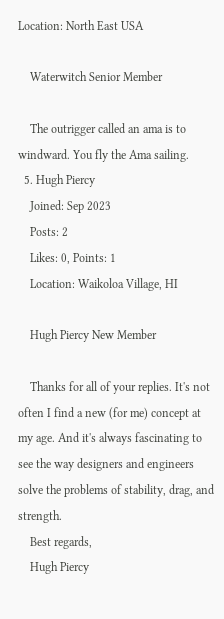Location: North East USA

    Waterwitch Senior Member

    The outrigger called an ama is to windward. You fly the Ama sailing.
  5. Hugh Piercy
    Joined: Sep 2023
    Posts: 2
    Likes: 0, Points: 1
    Location: Waikoloa Village, HI

    Hugh Piercy New Member

    Thanks for all of your replies. It's not often I find a new (for me) concept at my age. And it's always fascinating to see the way designers and engineers solve the problems of stability, drag, and strength.
    Best regards,
    Hugh Piercy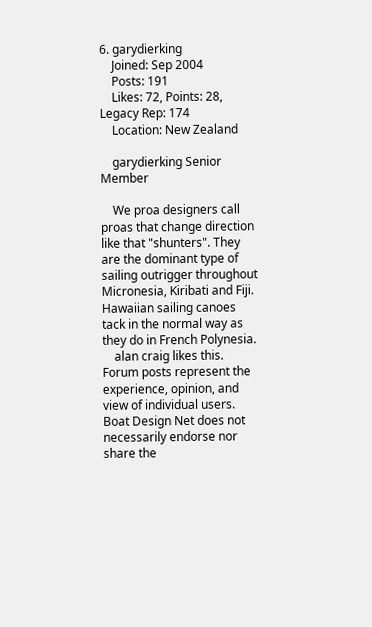6. garydierking
    Joined: Sep 2004
    Posts: 191
    Likes: 72, Points: 28, Legacy Rep: 174
    Location: New Zealand

    garydierking Senior Member

    We proa designers call proas that change direction like that "shunters". They are the dominant type of sailing outrigger throughout Micronesia, Kiribati and Fiji. Hawaiian sailing canoes tack in the normal way as they do in French Polynesia.
    alan craig likes this.
Forum posts represent the experience, opinion, and view of individual users. Boat Design Net does not necessarily endorse nor share the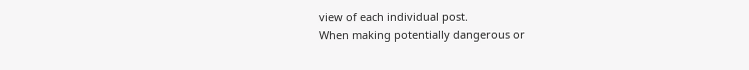view of each individual post.
When making potentially dangerous or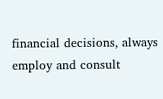financial decisions, always employ and consult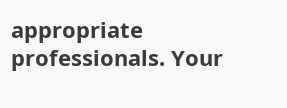appropriate professionals. Your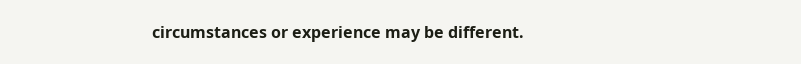circumstances or experience may be different.